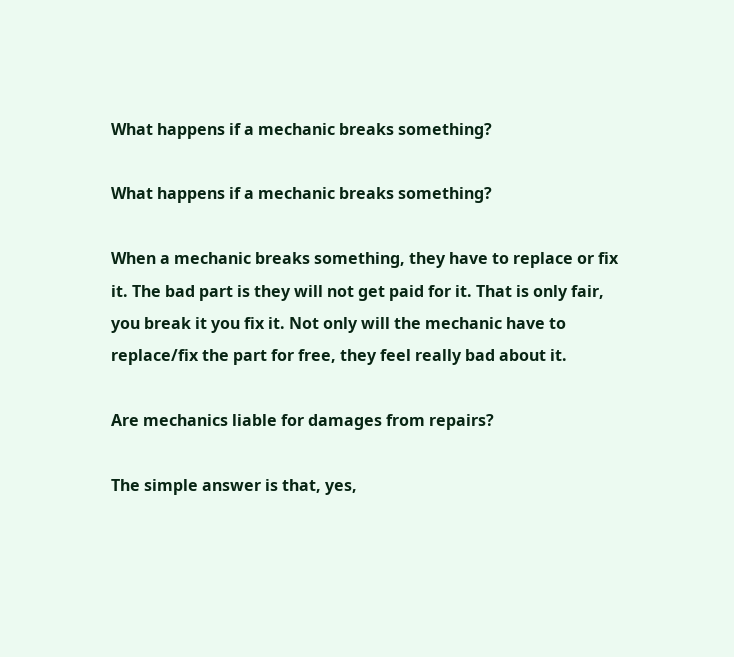What happens if a mechanic breaks something?

What happens if a mechanic breaks something?

When a mechanic breaks something, they have to replace or fix it. The bad part is they will not get paid for it. That is only fair, you break it you fix it. Not only will the mechanic have to replace/fix the part for free, they feel really bad about it.

Are mechanics liable for damages from repairs?

The simple answer is that, yes,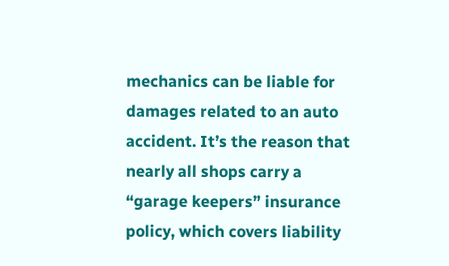mechanics can be liable for damages related to an auto accident. It’s the reason that nearly all shops carry a “garage keepers” insurance policy, which covers liability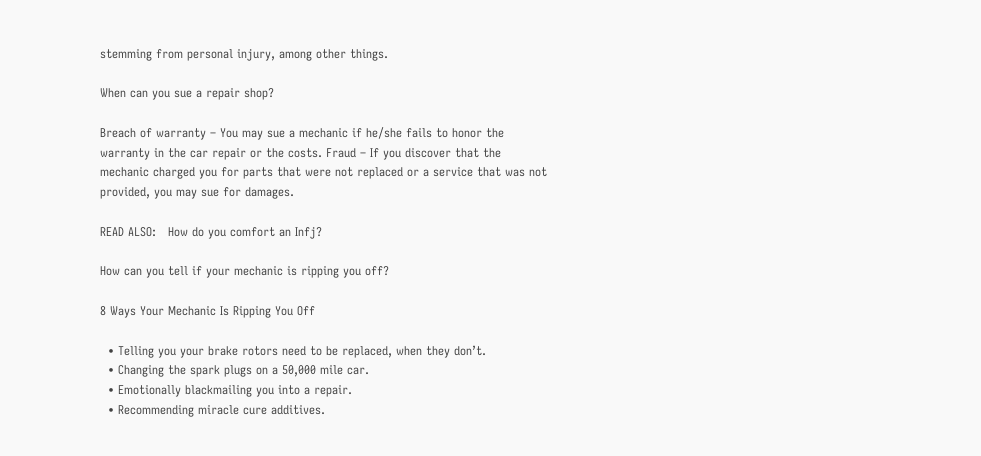stemming from personal injury, among other things.

When can you sue a repair shop?

Breach of warranty – You may sue a mechanic if he/she fails to honor the warranty in the car repair or the costs. Fraud – If you discover that the mechanic charged you for parts that were not replaced or a service that was not provided, you may sue for damages.

READ ALSO:   How do you comfort an Infj?

How can you tell if your mechanic is ripping you off?

8 Ways Your Mechanic Is Ripping You Off

  • Telling you your brake rotors need to be replaced, when they don’t.
  • Changing the spark plugs on a 50,000 mile car.
  • Emotionally blackmailing you into a repair.
  • Recommending miracle cure additives.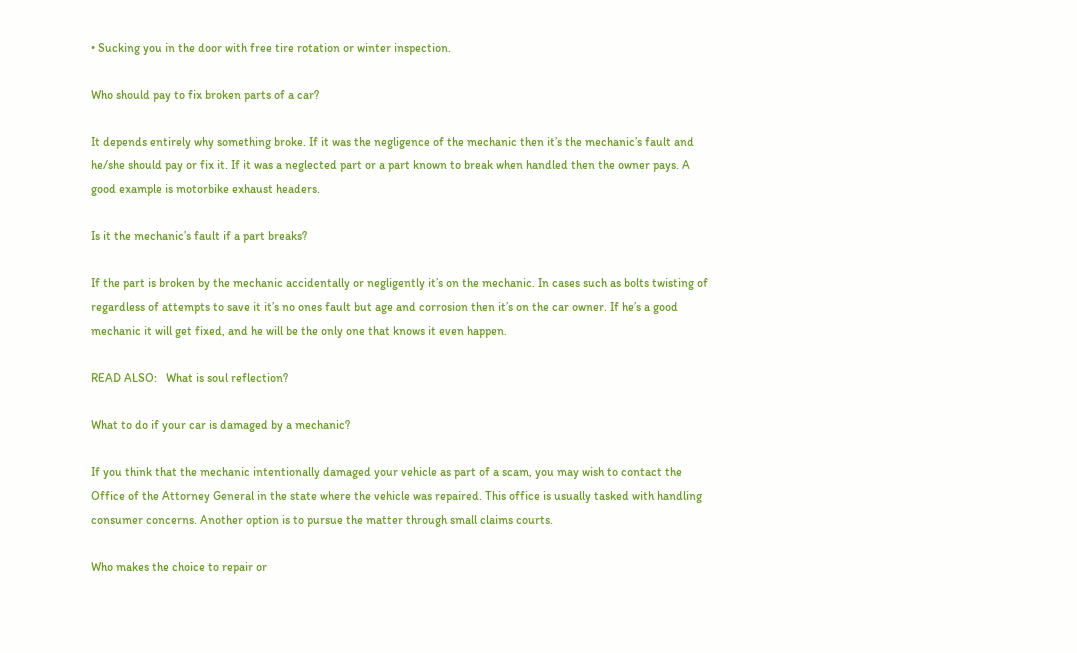• Sucking you in the door with free tire rotation or winter inspection.

Who should pay to fix broken parts of a car?

It depends entirely why something broke. If it was the negligence of the mechanic then it’s the mechanic’s fault and he/she should pay or fix it. If it was a neglected part or a part known to break when handled then the owner pays. A good example is motorbike exhaust headers.

Is it the mechanic’s fault if a part breaks?

If the part is broken by the mechanic accidentally or negligently it’s on the mechanic. In cases such as bolts twisting of regardless of attempts to save it it’s no ones fault but age and corrosion then it’s on the car owner. If he’s a good mechanic it will get fixed, and he will be the only one that knows it even happen.

READ ALSO:   What is soul reflection?

What to do if your car is damaged by a mechanic?

If you think that the mechanic intentionally damaged your vehicle as part of a scam, you may wish to contact the Office of the Attorney General in the state where the vehicle was repaired. This office is usually tasked with handling consumer concerns. Another option is to pursue the matter through small claims courts.

Who makes the choice to repair or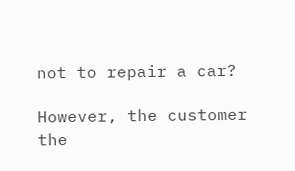not to repair a car?

However, the customer the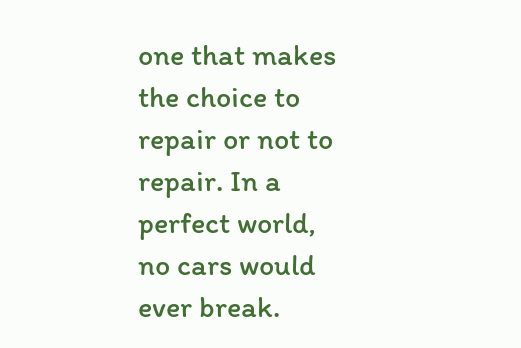one that makes the choice to repair or not to repair. In a perfect world, no cars would ever break.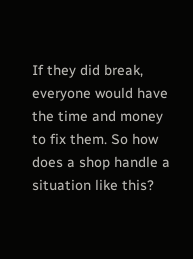If they did break, everyone would have the time and money to fix them. So how does a shop handle a situation like this?